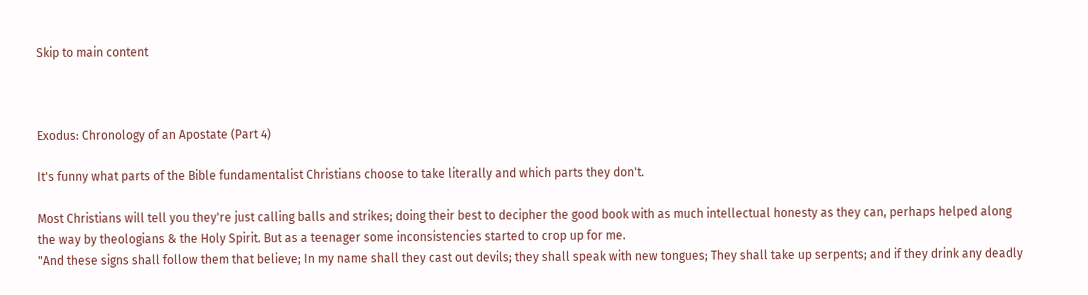Skip to main content



Exodus: Chronology of an Apostate (Part 4)

It's funny what parts of the Bible fundamentalist Christians choose to take literally and which parts they don't.

Most Christians will tell you they're just calling balls and strikes; doing their best to decipher the good book with as much intellectual honesty as they can, perhaps helped along the way by theologians & the Holy Spirit. But as a teenager some inconsistencies started to crop up for me.
"And these signs shall follow them that believe; In my name shall they cast out devils; they shall speak with new tongues; They shall take up serpents; and if they drink any deadly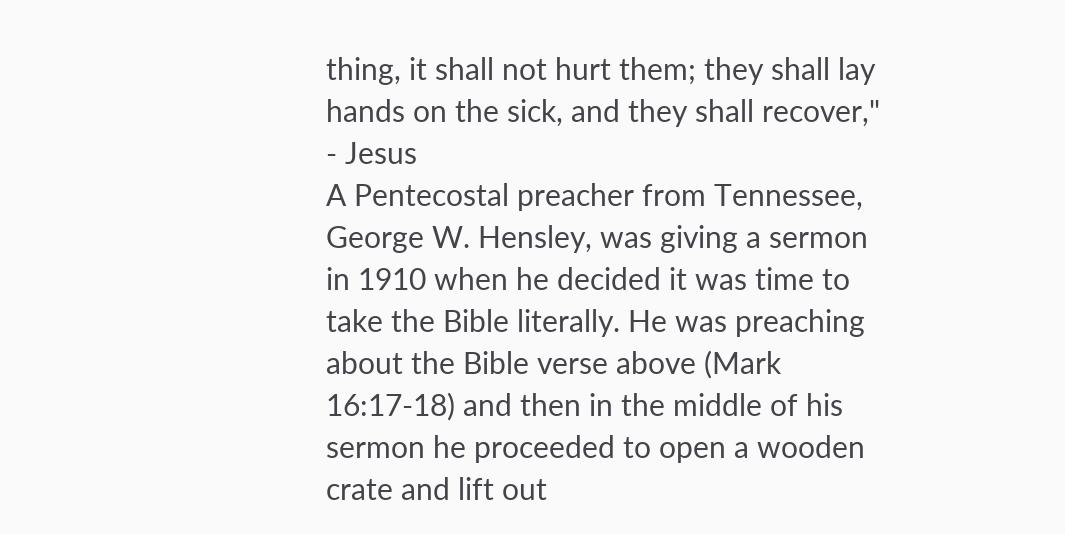thing, it shall not hurt them; they shall lay hands on the sick, and they shall recover," - Jesus
A Pentecostal preacher from Tennessee, George W. Hensley, was giving a sermon in 1910 when he decided it was time to take the Bible literally. He was preaching about the Bible verse above (Mark 16:17-18) and then in the middle of his sermon he proceeded to open a wooden crate and lift out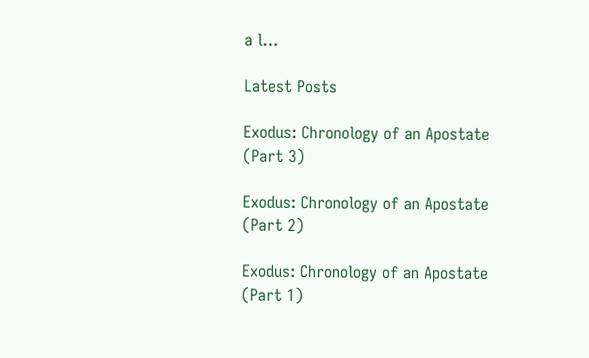a l…

Latest Posts

Exodus: Chronology of an Apostate (Part 3)

Exodus: Chronology of an Apostate (Part 2)

Exodus: Chronology of an Apostate (Part 1)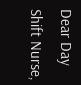Dear Day Shift Nurse,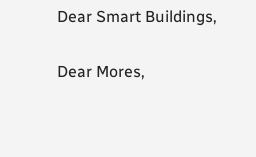Dear Smart Buildings,

Dear Mores,